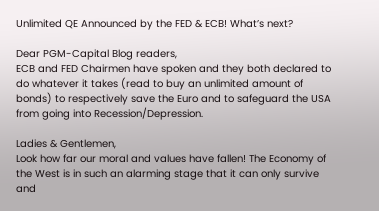Unlimited QE Announced by the FED & ECB! What’s next?

Dear PGM-Capital Blog readers,
ECB and FED Chairmen have spoken and they both declared to do whatever it takes (read to buy an unlimited amount of bonds) to respectively save the Euro and to safeguard the USA from going into Recession/Depression.

Ladies & Gentlemen,
Look how far our moral and values have fallen! The Economy of the West is in such an alarming stage that it can only survive and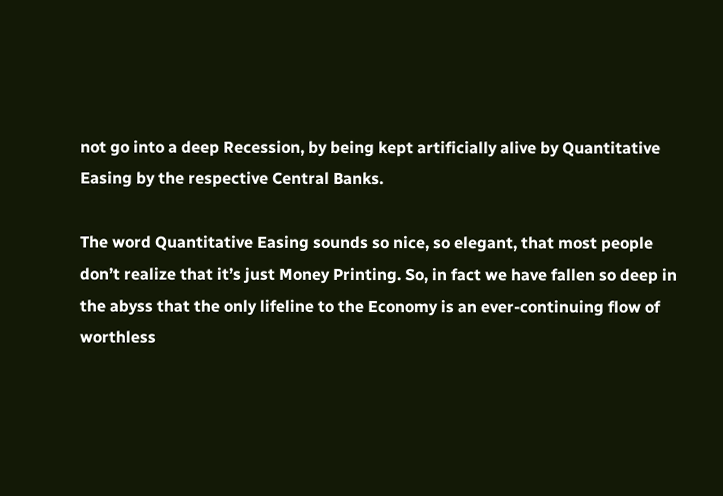not go into a deep Recession, by being kept artificially alive by Quantitative Easing by the respective Central Banks.

The word Quantitative Easing sounds so nice, so elegant, that most people don’t realize that it’s just Money Printing. So, in fact we have fallen so deep in the abyss that the only lifeline to the Economy is an ever-continuing flow of worthless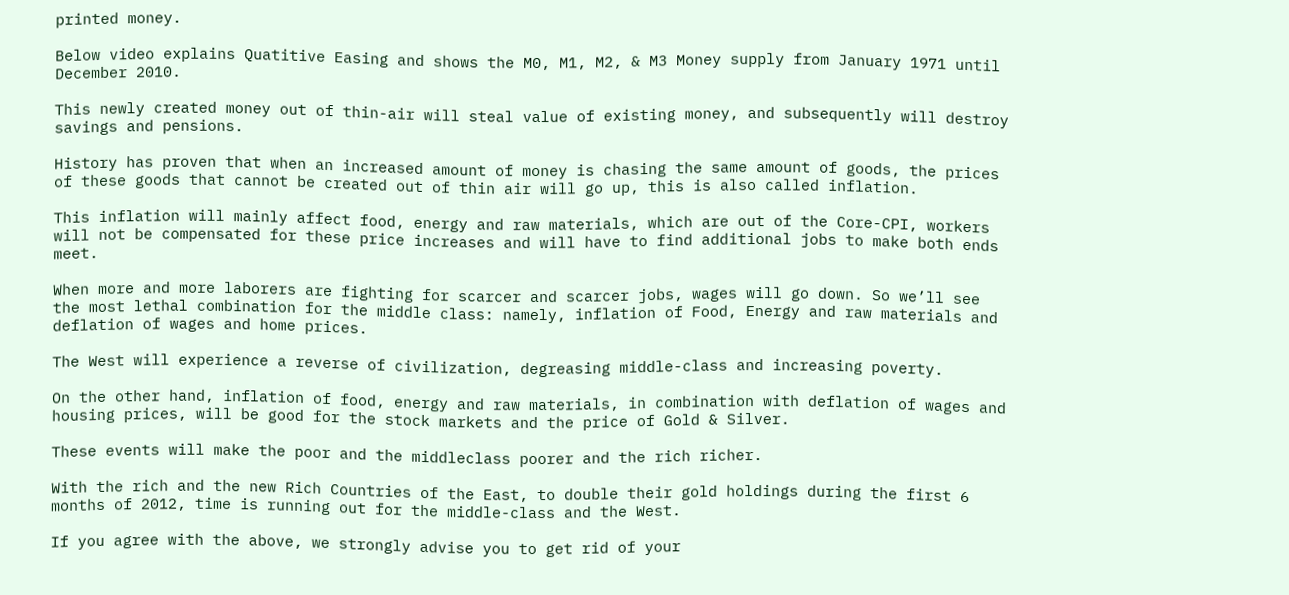printed money.

Below video explains Quatitive Easing and shows the M0, M1, M2, & M3 Money supply from January 1971 until December 2010.

This newly created money out of thin-air will steal value of existing money, and subsequently will destroy savings and pensions.

History has proven that when an increased amount of money is chasing the same amount of goods, the prices of these goods that cannot be created out of thin air will go up, this is also called inflation.

This inflation will mainly affect food, energy and raw materials, which are out of the Core-CPI, workers will not be compensated for these price increases and will have to find additional jobs to make both ends meet.

When more and more laborers are fighting for scarcer and scarcer jobs, wages will go down. So we’ll see the most lethal combination for the middle class: namely, inflation of Food, Energy and raw materials and deflation of wages and home prices.

The West will experience a reverse of civilization, degreasing middle-class and increasing poverty.

On the other hand, inflation of food, energy and raw materials, in combination with deflation of wages and housing prices, will be good for the stock markets and the price of Gold & Silver.

These events will make the poor and the middleclass poorer and the rich richer.

With the rich and the new Rich Countries of the East, to double their gold holdings during the first 6 months of 2012, time is running out for the middle-class and the West.

If you agree with the above, we strongly advise you to get rid of your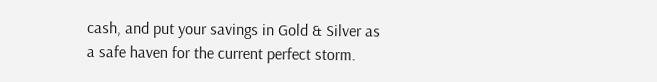cash, and put your savings in Gold & Silver as a safe haven for the current perfect storm.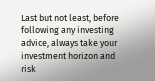Last but not least, before following any investing advice, always take your investment horizon and risk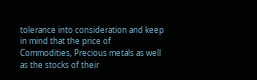tolerance into consideration and keep in mind that the price of Commodities, Precious metals as well as the stocks of their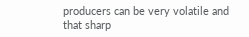producers can be very volatile and that sharp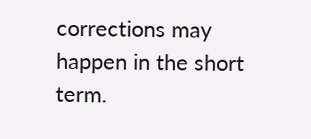corrections may happen in the short term.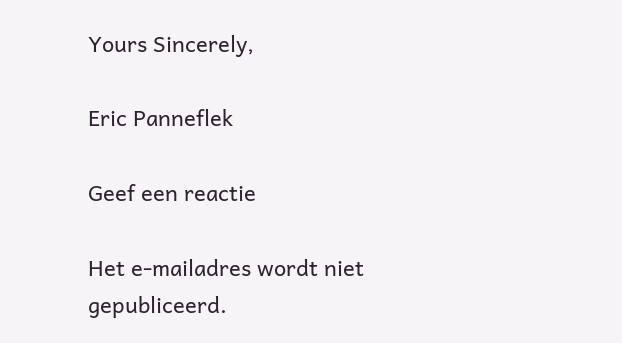Yours Sincerely,

Eric Panneflek

Geef een reactie

Het e-mailadres wordt niet gepubliceerd.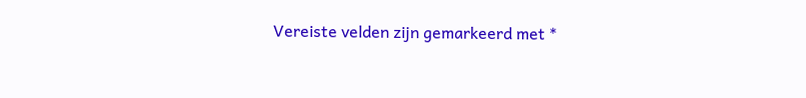Vereiste velden zijn gemarkeerd met *